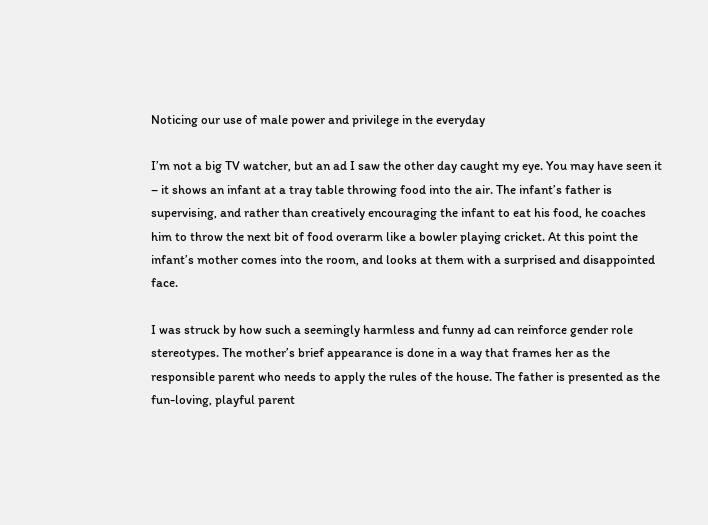Noticing our use of male power and privilege in the everyday

I’m not a big TV watcher, but an ad I saw the other day caught my eye. You may have seen it – it shows an infant at a tray table throwing food into the air. The infant’s father is supervising, and rather than creatively encouraging the infant to eat his food, he coaches him to throw the next bit of food overarm like a bowler playing cricket. At this point the infant’s mother comes into the room, and looks at them with a surprised and disappointed face.

I was struck by how such a seemingly harmless and funny ad can reinforce gender role stereotypes. The mother’s brief appearance is done in a way that frames her as the responsible parent who needs to apply the rules of the house. The father is presented as the fun-loving, playful parent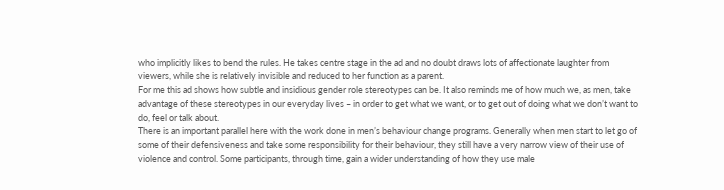who implicitly likes to bend the rules. He takes centre stage in the ad and no doubt draws lots of affectionate laughter from viewers, while she is relatively invisible and reduced to her function as a parent.
For me this ad shows how subtle and insidious gender role stereotypes can be. It also reminds me of how much we, as men, take advantage of these stereotypes in our everyday lives – in order to get what we want, or to get out of doing what we don’t want to do, feel or talk about.
There is an important parallel here with the work done in men’s behaviour change programs. Generally when men start to let go of some of their defensiveness and take some responsibility for their behaviour, they still have a very narrow view of their use of violence and control. Some participants, through time, gain a wider understanding of how they use male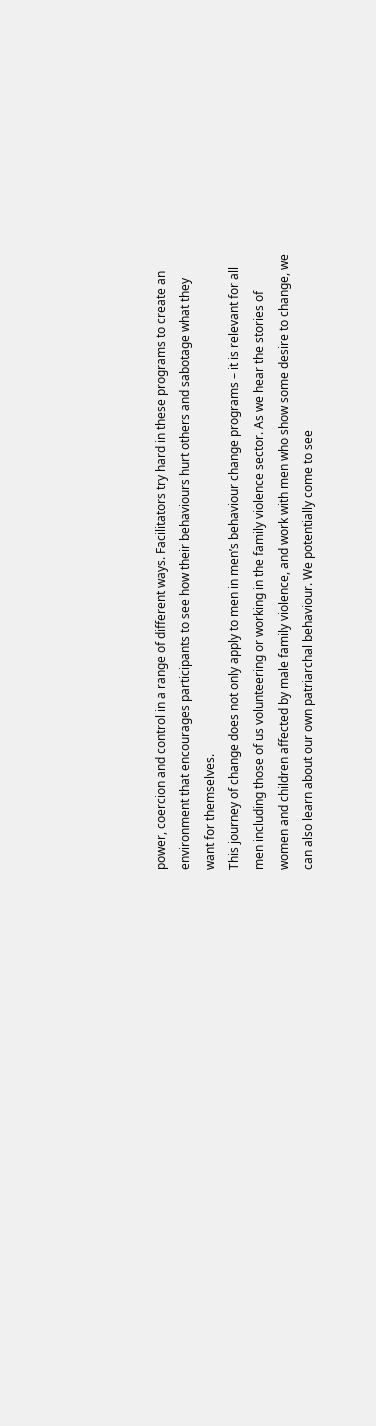power, coercion and control in a range of different ways. Facilitators try hard in these programs to create an environment that encourages participants to see how their behaviours hurt others and sabotage what they want for themselves.
This journey of change does not only apply to men in men’s behaviour change programs – it is relevant for all men including those of us volunteering or working in the family violence sector. As we hear the stories of women and children affected by male family violence, and work with men who show some desire to change, we can also learn about our own patriarchal behaviour. We potentially come to see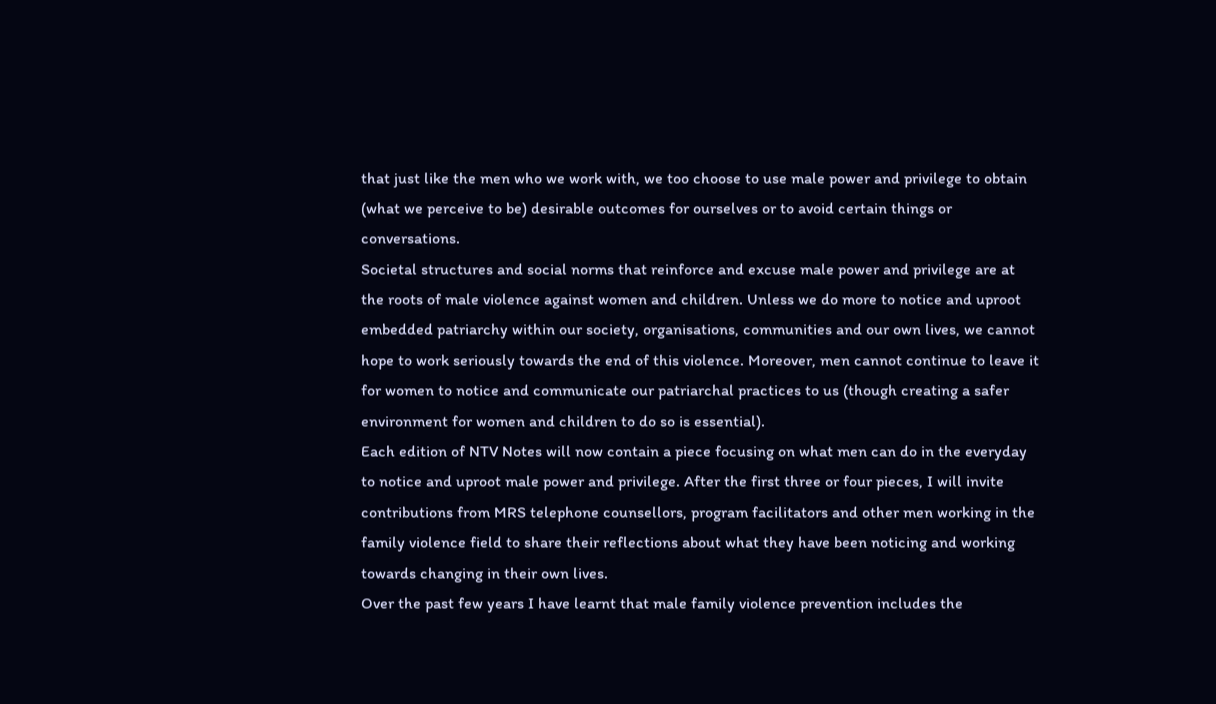that just like the men who we work with, we too choose to use male power and privilege to obtain (what we perceive to be) desirable outcomes for ourselves or to avoid certain things or conversations.
Societal structures and social norms that reinforce and excuse male power and privilege are at the roots of male violence against women and children. Unless we do more to notice and uproot embedded patriarchy within our society, organisations, communities and our own lives, we cannot hope to work seriously towards the end of this violence. Moreover, men cannot continue to leave it for women to notice and communicate our patriarchal practices to us (though creating a safer environment for women and children to do so is essential).
Each edition of NTV Notes will now contain a piece focusing on what men can do in the everyday to notice and uproot male power and privilege. After the first three or four pieces, I will invite contributions from MRS telephone counsellors, program facilitators and other men working in the family violence field to share their reflections about what they have been noticing and working towards changing in their own lives.
Over the past few years I have learnt that male family violence prevention includes the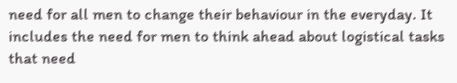need for all men to change their behaviour in the everyday. It includes the need for men to think ahead about logistical tasks that need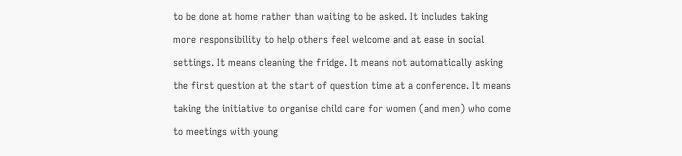to be done at home rather than waiting to be asked. It includes taking more responsibility to help others feel welcome and at ease in social settings. It means cleaning the fridge. It means not automatically asking the first question at the start of question time at a conference. It means taking the initiative to organise child care for women (and men) who come to meetings with young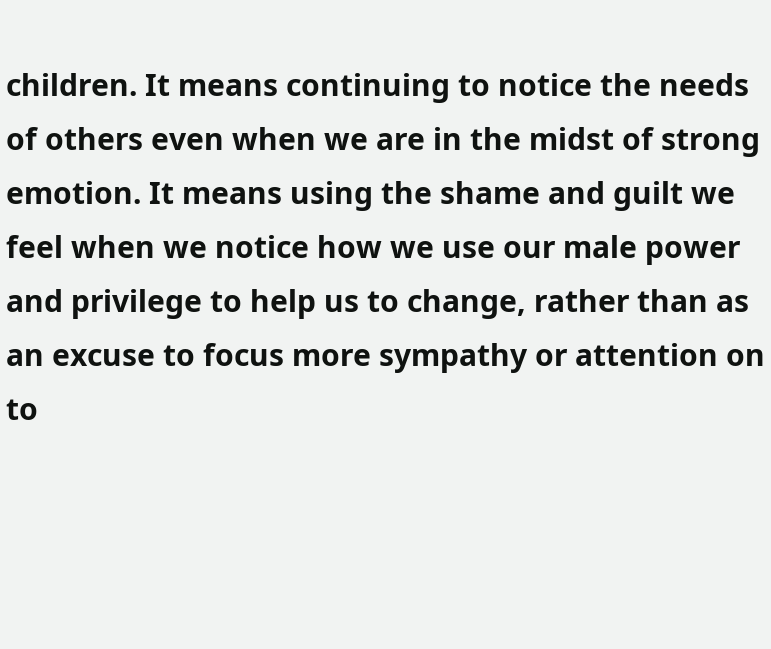children. It means continuing to notice the needs of others even when we are in the midst of strong emotion. It means using the shame and guilt we feel when we notice how we use our male power and privilege to help us to change, rather than as an excuse to focus more sympathy or attention on to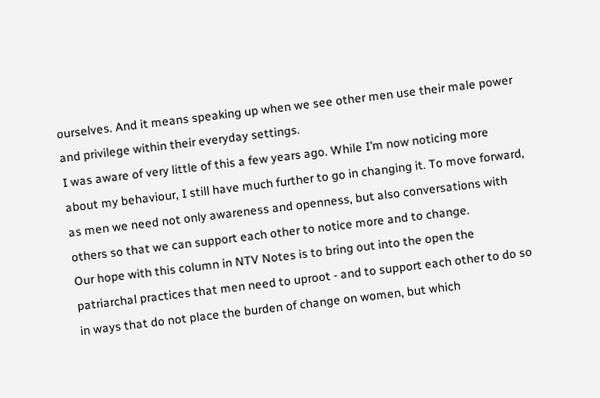ourselves. And it means speaking up when we see other men use their male power and privilege within their everyday settings.
I was aware of very little of this a few years ago. While I’m now noticing more about my behaviour, I still have much further to go in changing it. To move forward, as men we need not only awareness and openness, but also conversations with others so that we can support each other to notice more and to change.
Our hope with this column in NTV Notes is to bring out into the open the patriarchal practices that men need to uproot - and to support each other to do so in ways that do not place the burden of change on women, but which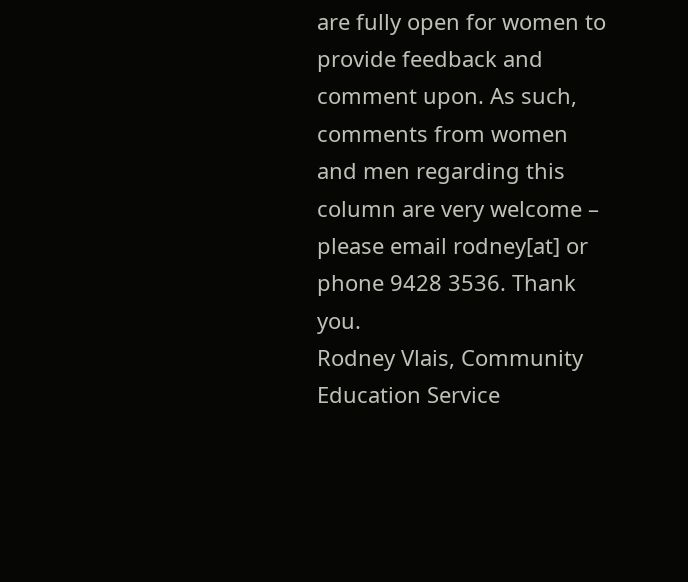are fully open for women to provide feedback and comment upon. As such, comments from women and men regarding this column are very welcome – please email rodney[at] or phone 9428 3536. Thank you.
Rodney Vlais, Community Education Service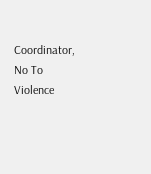Coordinator, No To Violence